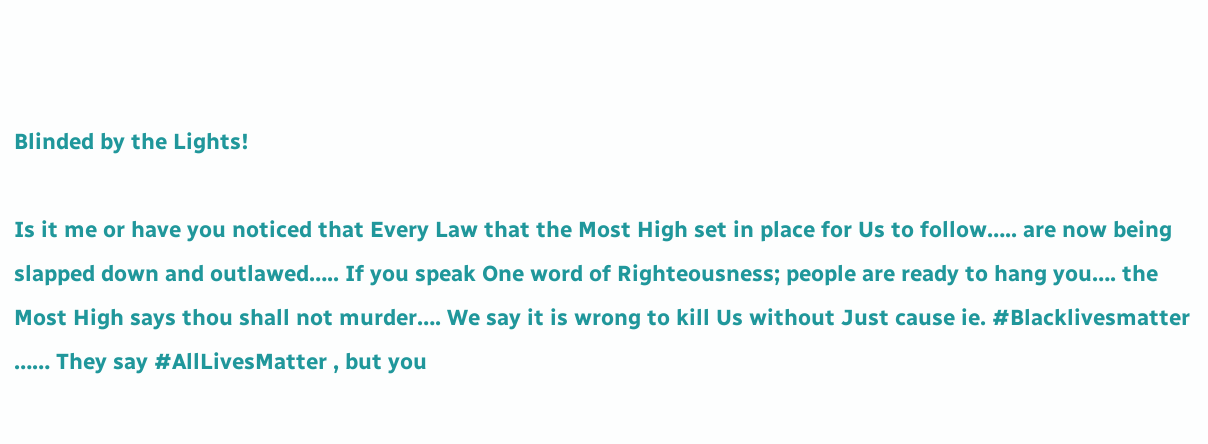Blinded by the Lights!

Is it me or have you noticed that Every Law that the Most High set in place for Us to follow….. are now being slapped down and outlawed….. If you speak One word of Righteousness; people are ready to hang you…. the Most High says thou shall not murder…. We say it is wrong to kill Us without Just cause ie. #Blacklivesmatter …… They say #AllLivesMatter , but you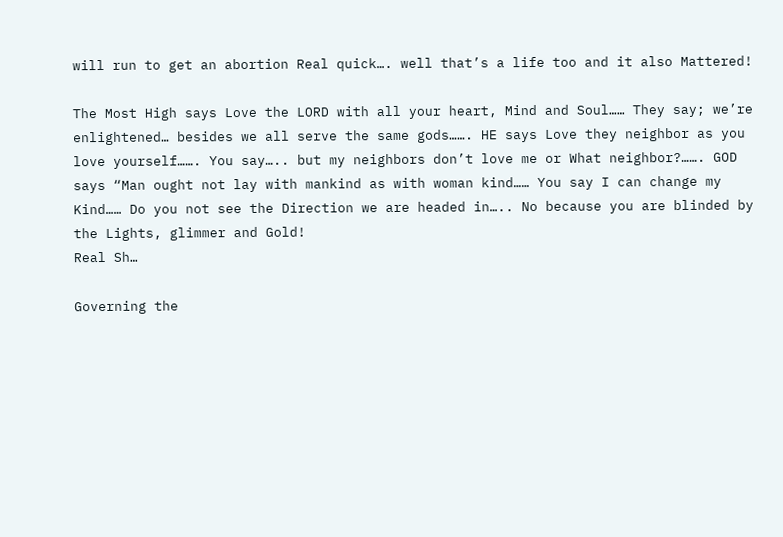will run to get an abortion Real quick…. well that’s a life too and it also Mattered!

The Most High says Love the LORD with all your heart, Mind and Soul…… They say; we’re enlightened… besides we all serve the same gods……. HE says Love they neighbor as you love yourself……. You say….. but my neighbors don’t love me or What neighbor?……. GOD says “Man ought not lay with mankind as with woman kind…… You say I can change my Kind…… Do you not see the Direction we are headed in….. No because you are blinded by the Lights, glimmer and Gold!
Real Sh…

Governing the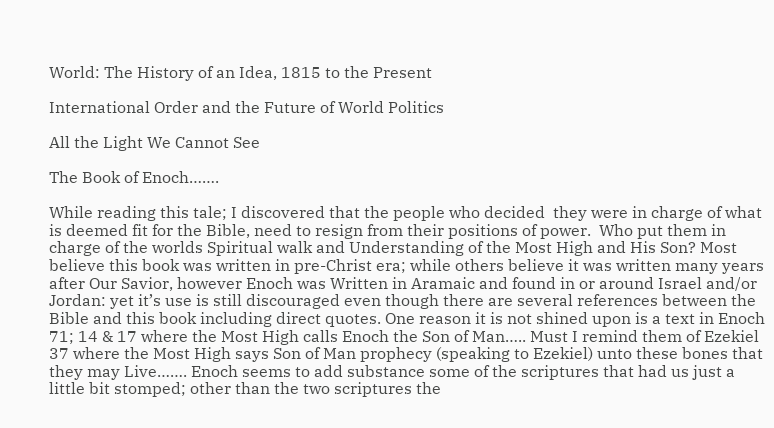World: The History of an Idea, 1815 to the Present

International Order and the Future of World Politics

All the Light We Cannot See

The Book of Enoch…….

While reading this tale; I discovered that the people who decided  they were in charge of what is deemed fit for the Bible, need to resign from their positions of power.  Who put them in charge of the worlds Spiritual walk and Understanding of the Most High and His Son? Most believe this book was written in pre-Christ era; while others believe it was written many years after Our Savior, however Enoch was Written in Aramaic and found in or around Israel and/or Jordan: yet it’s use is still discouraged even though there are several references between the Bible and this book including direct quotes. One reason it is not shined upon is a text in Enoch 71; 14 & 17 where the Most High calls Enoch the Son of Man….. Must I remind them of Ezekiel 37 where the Most High says Son of Man prophecy (speaking to Ezekiel) unto these bones that they may Live……. Enoch seems to add substance some of the scriptures that had us just a little bit stomped; other than the two scriptures the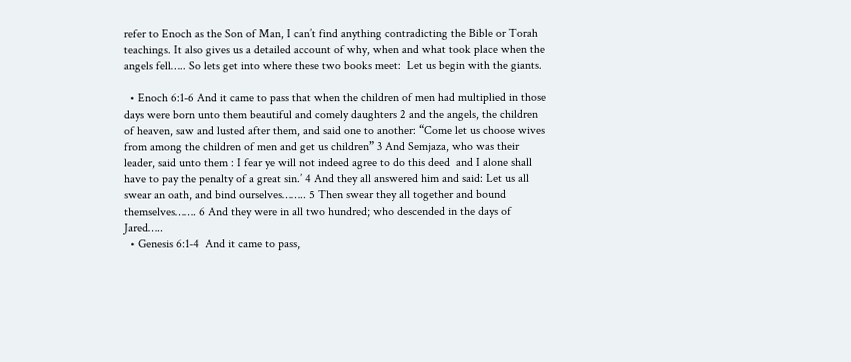refer to Enoch as the Son of Man, I can’t find anything contradicting the Bible or Torah teachings. It also gives us a detailed account of why, when and what took place when the angels fell….. So lets get into where these two books meet:  Let us begin with the giants.

  • Enoch 6:1-6 And it came to pass that when the children of men had multiplied in those days were born unto them beautiful and comely daughters 2 and the angels, the children of heaven, saw and lusted after them, and said one to another: “Come let us choose wives from among the children of men and get us children” 3 And Semjaza, who was their leader, said unto them : I fear ye will not indeed agree to do this deed  and I alone shall have to pay the penalty of a great sin.’ 4 And they all answered him and said: Let us all swear an oath, and bind ourselves…….. 5 Then swear they all together and bound themselves……. 6 And they were in all two hundred; who descended in the days of Jared…..
  • Genesis 6:1-4  And it came to pass,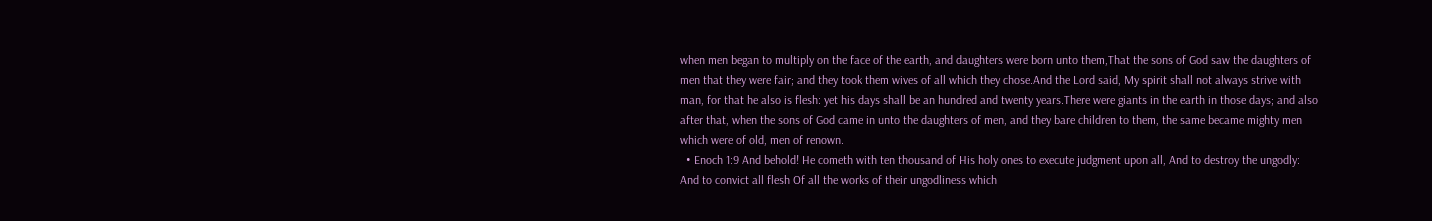when men began to multiply on the face of the earth, and daughters were born unto them,That the sons of God saw the daughters of men that they were fair; and they took them wives of all which they chose.And the Lord said, My spirit shall not always strive with man, for that he also is flesh: yet his days shall be an hundred and twenty years.There were giants in the earth in those days; and also after that, when the sons of God came in unto the daughters of men, and they bare children to them, the same became mighty men which were of old, men of renown.
  • Enoch 1:9 And behold! He cometh with ten thousand of His holy ones to execute judgment upon all, And to destroy the ungodly: And to convict all flesh Of all the works of their ungodliness which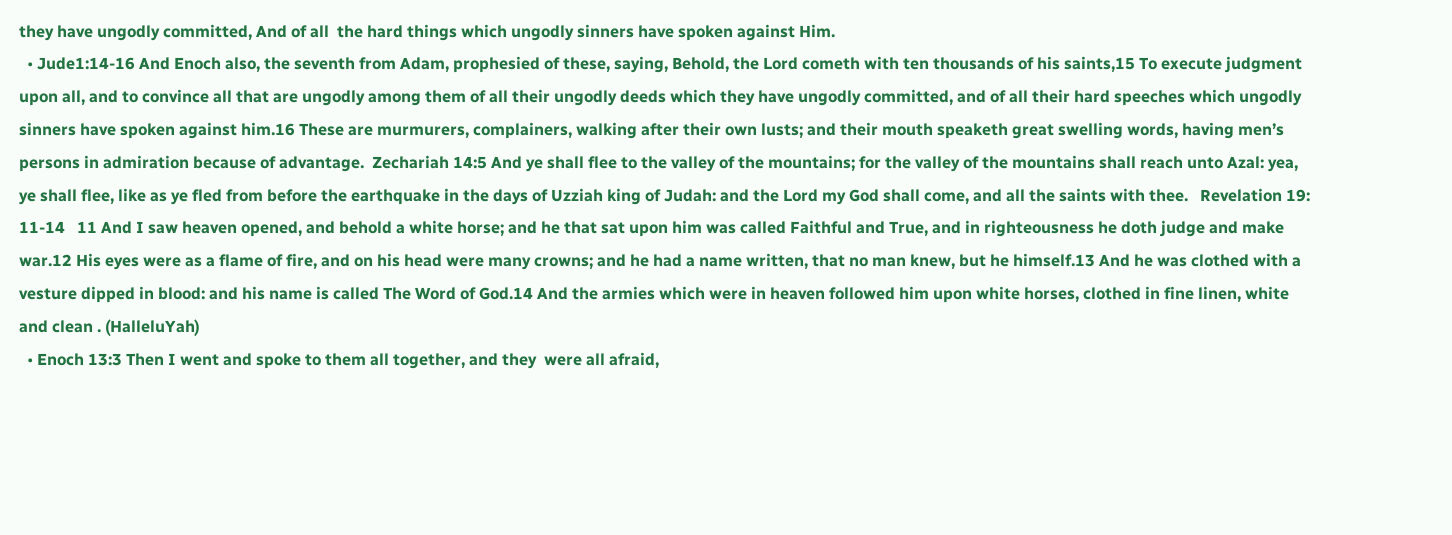they have ungodly committed, And of all  the hard things which ungodly sinners have spoken against Him.
  • Jude1:14-16 And Enoch also, the seventh from Adam, prophesied of these, saying, Behold, the Lord cometh with ten thousands of his saints,15 To execute judgment upon all, and to convince all that are ungodly among them of all their ungodly deeds which they have ungodly committed, and of all their hard speeches which ungodly sinners have spoken against him.16 These are murmurers, complainers, walking after their own lusts; and their mouth speaketh great swelling words, having men’s persons in admiration because of advantage.  Zechariah 14:5 And ye shall flee to the valley of the mountains; for the valley of the mountains shall reach unto Azal: yea, ye shall flee, like as ye fled from before the earthquake in the days of Uzziah king of Judah: and the Lord my God shall come, and all the saints with thee.   Revelation 19: 11-14   11 And I saw heaven opened, and behold a white horse; and he that sat upon him was called Faithful and True, and in righteousness he doth judge and make war.12 His eyes were as a flame of fire, and on his head were many crowns; and he had a name written, that no man knew, but he himself.13 And he was clothed with a vesture dipped in blood: and his name is called The Word of God.14 And the armies which were in heaven followed him upon white horses, clothed in fine linen, white and clean . (HalleluYah)
  • Enoch 13:3 Then I went and spoke to them all together, and they  were all afraid,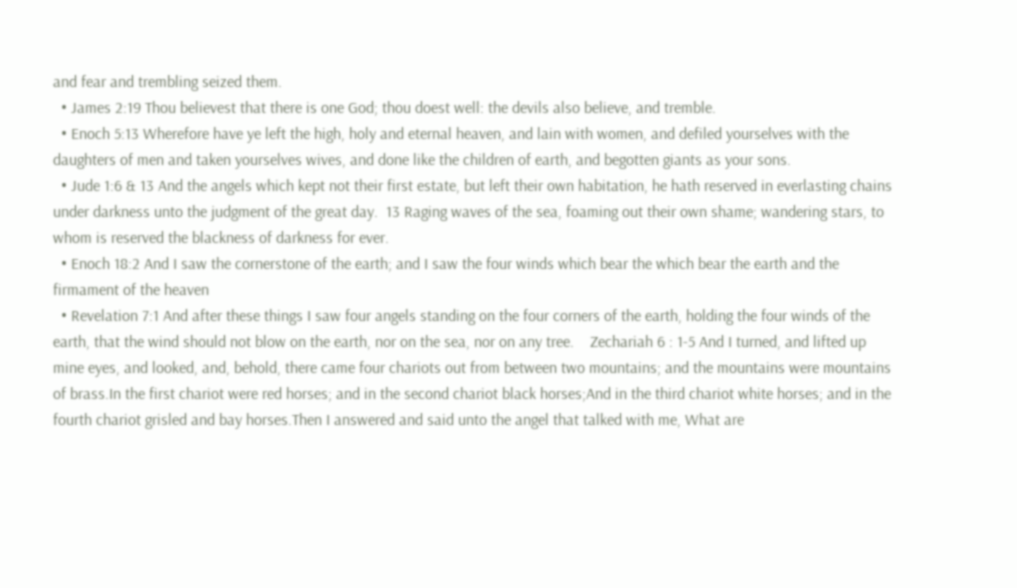and fear and trembling seized them.
  • James 2:19 Thou believest that there is one God; thou doest well: the devils also believe, and tremble.
  • Enoch 5:13 Wherefore have ye left the high, holy and eternal heaven, and lain with women, and defiled yourselves with the daughters of men and taken yourselves wives, and done like the children of earth, and begotten giants as your sons.
  • Jude 1:6 & 13 And the angels which kept not their first estate, but left their own habitation, he hath reserved in everlasting chains under darkness unto the judgment of the great day.  13 Raging waves of the sea, foaming out their own shame; wandering stars, to whom is reserved the blackness of darkness for ever.
  • Enoch 18:2 And I saw the cornerstone of the earth; and I saw the four winds which bear the which bear the earth and the firmament of the heaven
  • Revelation 7:1 And after these things I saw four angels standing on the four corners of the earth, holding the four winds of the earth, that the wind should not blow on the earth, nor on the sea, nor on any tree.    Zechariah 6 : 1-5 And I turned, and lifted up mine eyes, and looked, and, behold, there came four chariots out from between two mountains; and the mountains were mountains of brass.In the first chariot were red horses; and in the second chariot black horses;And in the third chariot white horses; and in the fourth chariot grisled and bay horses.Then I answered and said unto the angel that talked with me, What are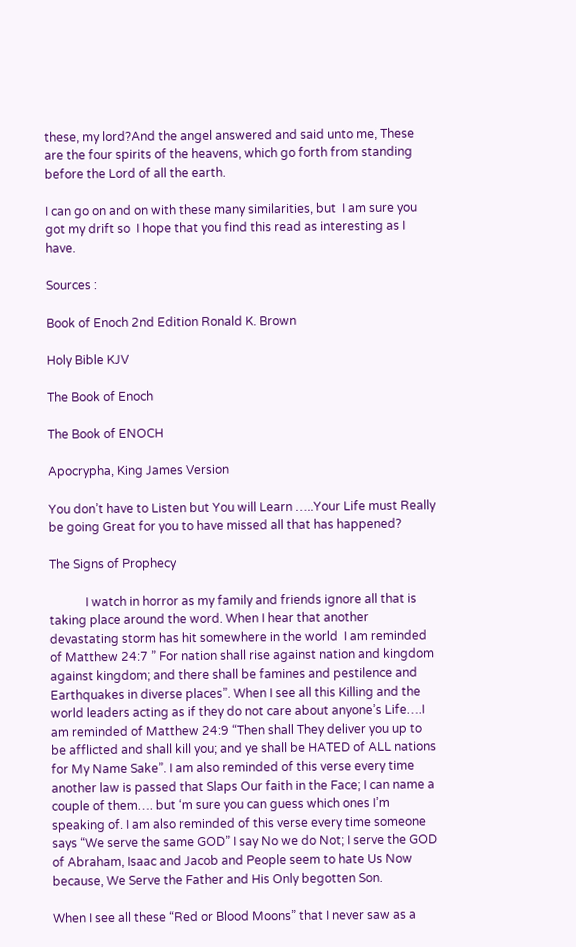these, my lord?And the angel answered and said unto me, These are the four spirits of the heavens, which go forth from standing before the Lord of all the earth.

I can go on and on with these many similarities, but  I am sure you got my drift so  I hope that you find this read as interesting as I have.

Sources :

Book of Enoch 2nd Edition Ronald K. Brown

Holy Bible KJV

The Book of Enoch

The Book of ENOCH

Apocrypha, King James Version

You don’t have to Listen but You will Learn …..Your Life must Really be going Great for you to have missed all that has happened?

The Signs of Prophecy

            I watch in horror as my family and friends ignore all that is taking place around the word. When I hear that another devastating storm has hit somewhere in the world  I am reminded of Matthew 24:7 ” For nation shall rise against nation and kingdom against kingdom; and there shall be famines and pestilence and Earthquakes in diverse places”. When I see all this Killing and the world leaders acting as if they do not care about anyone’s Life….I am reminded of Matthew 24:9 “Then shall They deliver you up to be afflicted and shall kill you; and ye shall be HATED of ALL nations for My Name Sake”. I am also reminded of this verse every time another law is passed that Slaps Our faith in the Face; I can name a couple of them…. but ‘m sure you can guess which ones I’m speaking of. I am also reminded of this verse every time someone says “We serve the same GOD” I say No we do Not; I serve the GOD of Abraham, Isaac and Jacob and People seem to hate Us Now because, We Serve the Father and His Only begotten Son.

When I see all these “Red or Blood Moons” that I never saw as a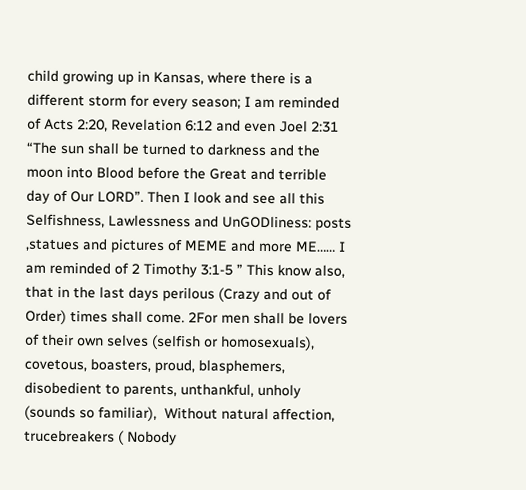child growing up in Kansas, where there is a different storm for every season; I am reminded of Acts 2:20, Revelation 6:12 and even Joel 2:31 “The sun shall be turned to darkness and the moon into Blood before the Great and terrible day of Our LORD”. Then I look and see all this Selfishness, Lawlessness and UnGODliness: posts ,statues and pictures of MEME and more ME…… I am reminded of 2 Timothy 3:1-5 ” This know also, that in the last days perilous (Crazy and out of Order) times shall come. 2For men shall be lovers of their own selves (selfish or homosexuals), covetous, boasters, proud, blasphemers, disobedient to parents, unthankful, unholy (sounds so familiar),  Without natural affection, trucebreakers ( Nobody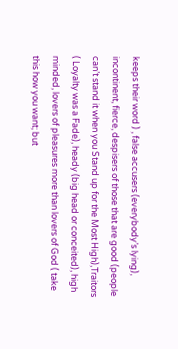keeps their word ) , false accusers (everybody’s lying), incontinent, fierce, despisers of those that are good (people can’t stand it when you Stand up for the Most High),Traitors ( Loyalty was a Fade), heady (big head or conceited), high minded, lovers of pleasures more than lovers of God ( take this how you want; but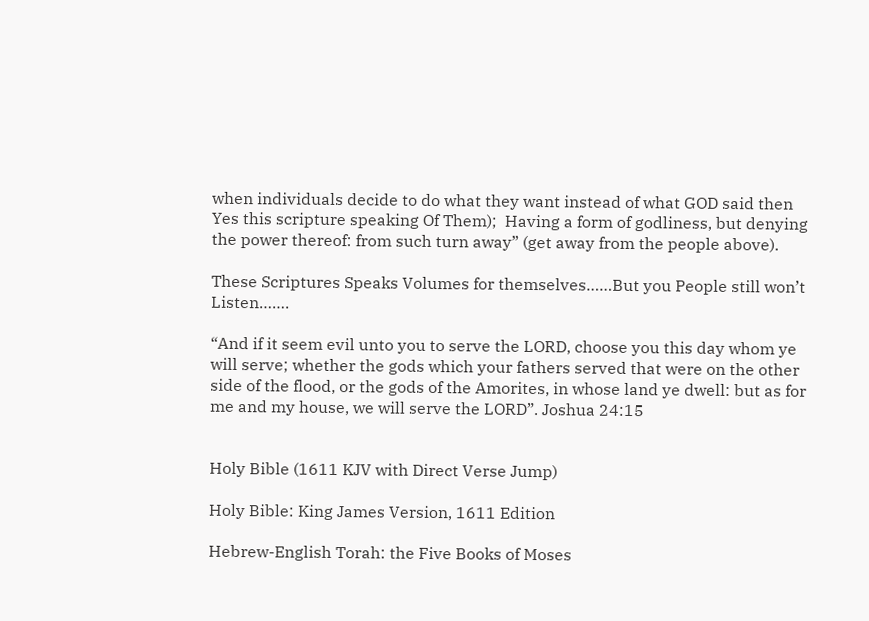when individuals decide to do what they want instead of what GOD said then Yes this scripture speaking Of Them);  Having a form of godliness, but denying the power thereof: from such turn away” (get away from the people above).

These Scriptures Speaks Volumes for themselves……But you People still won’t Listen…….

“And if it seem evil unto you to serve the LORD, choose you this day whom ye will serve; whether the gods which your fathers served that were on the other side of the flood, or the gods of the Amorites, in whose land ye dwell: but as for me and my house, we will serve the LORD”. Joshua 24:15


Holy Bible (1611 KJV with Direct Verse Jump)

Holy Bible: King James Version, 1611 Edition

Hebrew-English Torah: the Five Books of Moses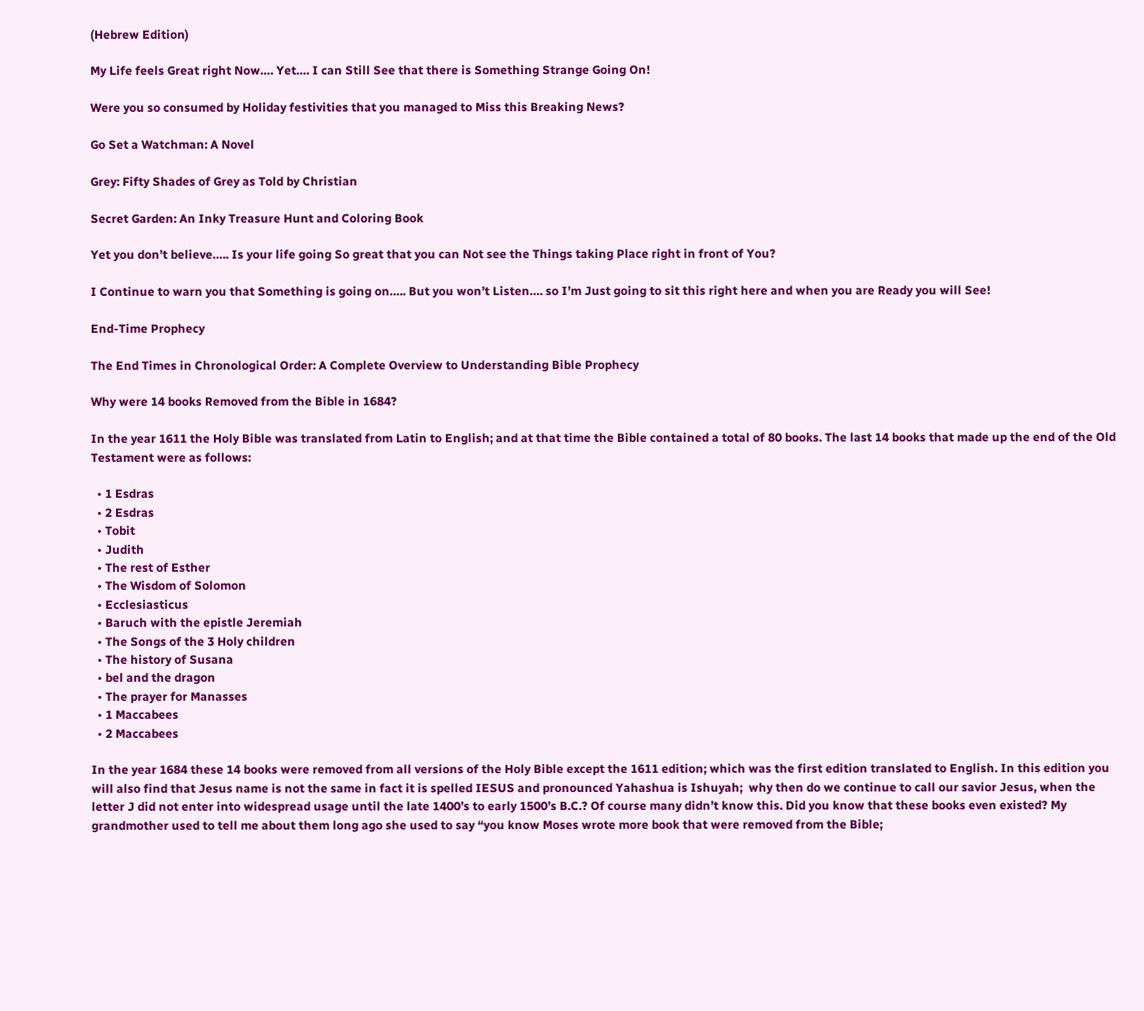(Hebrew Edition)

My Life feels Great right Now…. Yet…. I can Still See that there is Something Strange Going On!

Were you so consumed by Holiday festivities that you managed to Miss this Breaking News?

Go Set a Watchman: A Novel

Grey: Fifty Shades of Grey as Told by Christian

Secret Garden: An Inky Treasure Hunt and Coloring Book

Yet you don’t believe….. Is your life going So great that you can Not see the Things taking Place right in front of You?

I Continue to warn you that Something is going on….. But you won’t Listen…. so I’m Just going to sit this right here and when you are Ready you will See!

End-Time Prophecy

The End Times in Chronological Order: A Complete Overview to Understanding Bible Prophecy

Why were 14 books Removed from the Bible in 1684?

In the year 1611 the Holy Bible was translated from Latin to English; and at that time the Bible contained a total of 80 books. The last 14 books that made up the end of the Old Testament were as follows:

  • 1 Esdras
  • 2 Esdras
  • Tobit
  • Judith
  • The rest of Esther
  • The Wisdom of Solomon
  • Ecclesiasticus
  • Baruch with the epistle Jeremiah
  • The Songs of the 3 Holy children
  • The history of Susana
  • bel and the dragon
  • The prayer for Manasses
  • 1 Maccabees
  • 2 Maccabees

In the year 1684 these 14 books were removed from all versions of the Holy Bible except the 1611 edition; which was the first edition translated to English. In this edition you will also find that Jesus name is not the same in fact it is spelled IESUS and pronounced Yahashua is Ishuyah;  why then do we continue to call our savior Jesus, when the letter J did not enter into widespread usage until the late 1400’s to early 1500’s B.C.? Of course many didn’t know this. Did you know that these books even existed? My grandmother used to tell me about them long ago she used to say “you know Moses wrote more book that were removed from the Bible;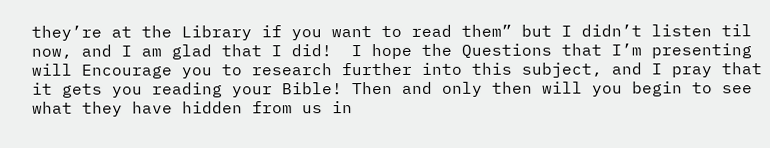they’re at the Library if you want to read them” but I didn’t listen til now, and I am glad that I did!  I hope the Questions that I’m presenting will Encourage you to research further into this subject, and I pray that it gets you reading your Bible! Then and only then will you begin to see what they have hidden from us in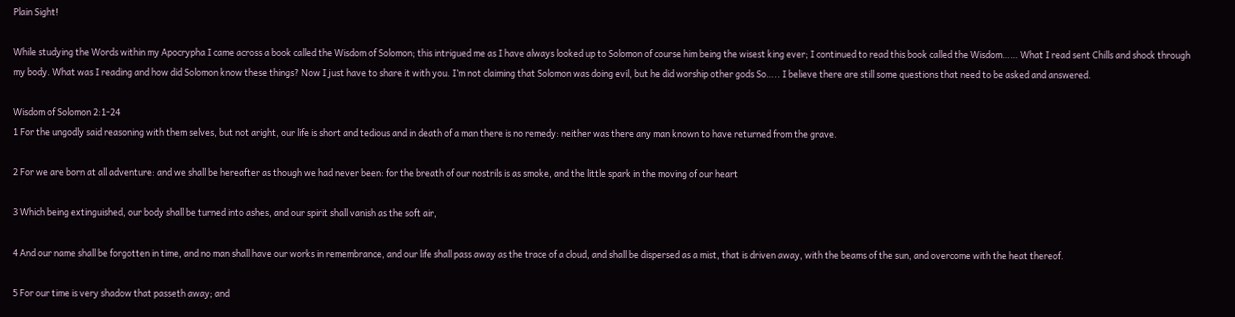Plain Sight!

While studying the Words within my Apocrypha I came across a book called the Wisdom of Solomon; this intrigued me as I have always looked up to Solomon of course him being the wisest king ever; I continued to read this book called the Wisdom…… What I read sent Chills and shock through my body. What was I reading and how did Solomon know these things? Now I just have to share it with you. I’m not claiming that Solomon was doing evil, but he did worship other gods So….. I believe there are still some questions that need to be asked and answered.

Wisdom of Solomon 2:1-24
1 For the ungodly said reasoning with them selves, but not aright, our life is short and tedious and in death of a man there is no remedy: neither was there any man known to have returned from the grave.

2 For we are born at all adventure: and we shall be hereafter as though we had never been: for the breath of our nostrils is as smoke, and the little spark in the moving of our heart

3 Which being extinguished, our body shall be turned into ashes, and our spirit shall vanish as the soft air,

4 And our name shall be forgotten in time, and no man shall have our works in remembrance, and our life shall pass away as the trace of a cloud, and shall be dispersed as a mist, that is driven away, with the beams of the sun, and overcome with the heat thereof.

5 For our time is very shadow that passeth away; and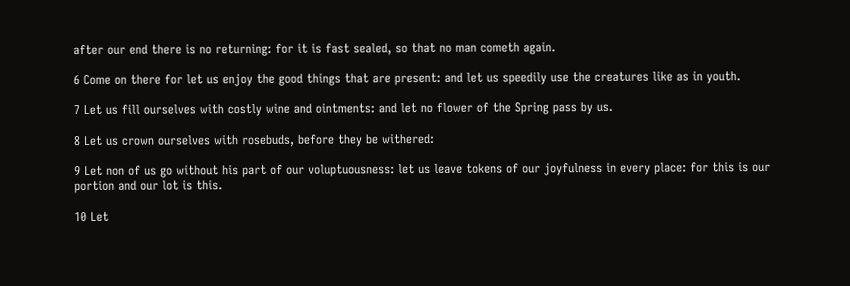after our end there is no returning: for it is fast sealed, so that no man cometh again.

6 Come on there for let us enjoy the good things that are present: and let us speedily use the creatures like as in youth.

7 Let us fill ourselves with costly wine and ointments: and let no flower of the Spring pass by us.

8 Let us crown ourselves with rosebuds, before they be withered:

9 Let non of us go without his part of our voluptuousness: let us leave tokens of our joyfulness in every place: for this is our portion and our lot is this.

10 Let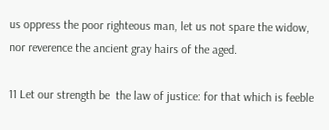us oppress the poor righteous man, let us not spare the widow, nor reverence the ancient gray hairs of the aged.

11 Let our strength be  the law of justice: for that which is feeble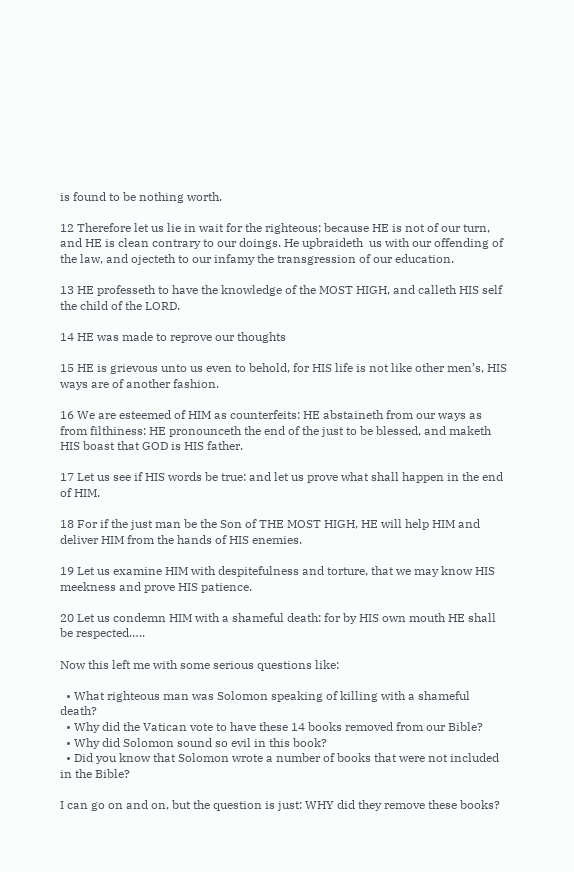is found to be nothing worth.

12 Therefore let us lie in wait for the righteous; because HE is not of our turn, and HE is clean contrary to our doings. He upbraideth  us with our offending of the law, and ojecteth to our infamy the transgression of our education.

13 HE professeth to have the knowledge of the MOST HIGH, and calleth HIS self the child of the LORD.

14 HE was made to reprove our thoughts

15 HE is grievous unto us even to behold, for HIS life is not like other men’s, HIS ways are of another fashion.

16 We are esteemed of HIM as counterfeits: HE abstaineth from our ways as from filthiness: HE pronounceth the end of the just to be blessed, and maketh HIS boast that GOD is HIS father.

17 Let us see if HIS words be true: and let us prove what shall happen in the end of HIM.

18 For if the just man be the Son of THE MOST HIGH, HE will help HIM and deliver HIM from the hands of HIS enemies.

19 Let us examine HIM with despitefulness and torture, that we may know HIS meekness and prove HIS patience.

20 Let us condemn HIM with a shameful death: for by HIS own mouth HE shall be respected…..

Now this left me with some serious questions like:

  • What righteous man was Solomon speaking of killing with a shameful death?
  • Why did the Vatican vote to have these 14 books removed from our Bible?
  • Why did Solomon sound so evil in this book?
  • Did you know that Solomon wrote a number of books that were not included in the Bible?

I can go on and on, but the question is just: WHY did they remove these books?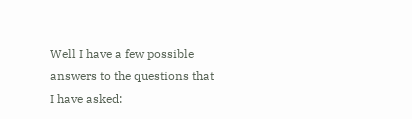Well I have a few possible answers to the questions that I have asked: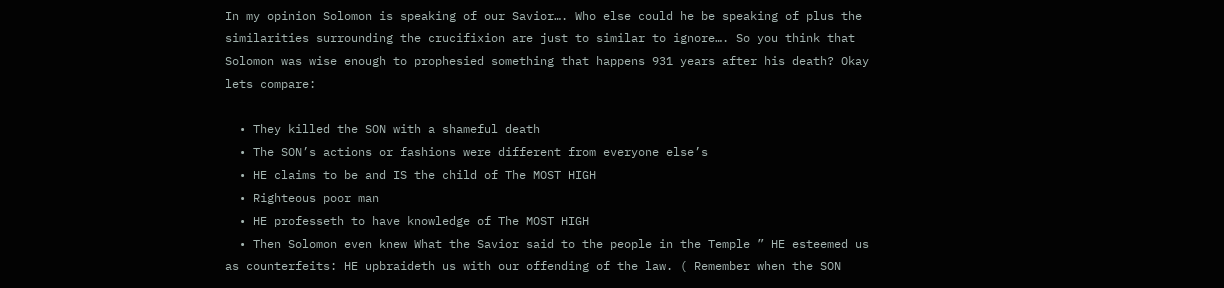In my opinion Solomon is speaking of our Savior…. Who else could he be speaking of plus the similarities surrounding the crucifixion are just to similar to ignore…. So you think that Solomon was wise enough to prophesied something that happens 931 years after his death? Okay lets compare:

  • They killed the SON with a shameful death
  • The SON’s actions or fashions were different from everyone else’s
  • HE claims to be and IS the child of The MOST HIGH
  • Righteous poor man
  • HE professeth to have knowledge of The MOST HIGH
  • Then Solomon even knew What the Savior said to the people in the Temple ” HE esteemed us as counterfeits: HE upbraideth us with our offending of the law. ( Remember when the SON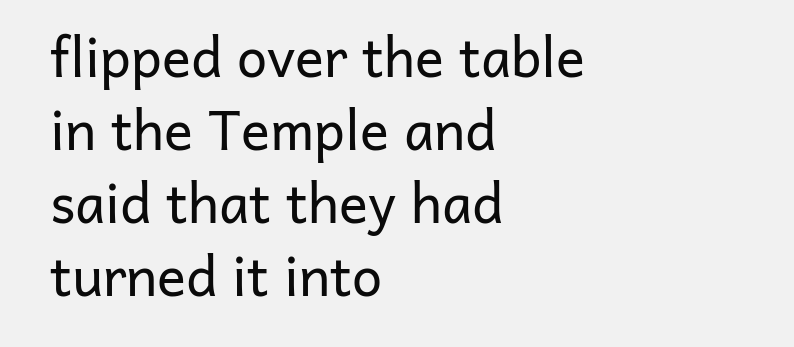flipped over the table in the Temple and said that they had turned it into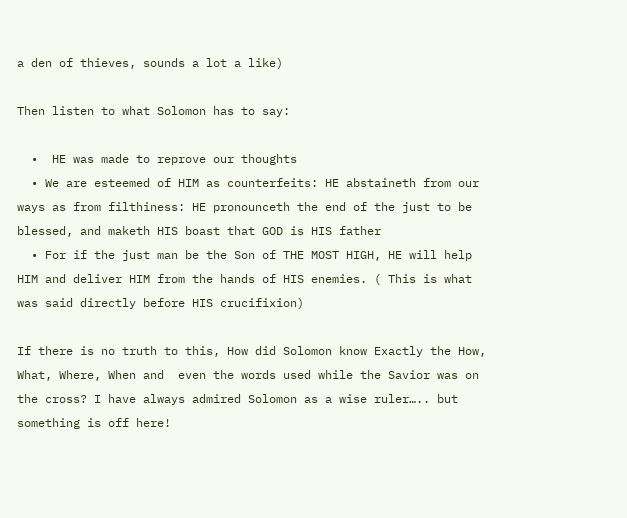a den of thieves, sounds a lot a like)

Then listen to what Solomon has to say:

  •  HE was made to reprove our thoughts
  • We are esteemed of HIM as counterfeits: HE abstaineth from our ways as from filthiness: HE pronounceth the end of the just to be blessed, and maketh HIS boast that GOD is HIS father
  • For if the just man be the Son of THE MOST HIGH, HE will help HIM and deliver HIM from the hands of HIS enemies. ( This is what was said directly before HIS crucifixion)

If there is no truth to this, How did Solomon know Exactly the How, What, Where, When and  even the words used while the Savior was on the cross? I have always admired Solomon as a wise ruler….. but something is off here!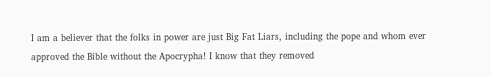I am a believer that the folks in power are just Big Fat Liars, including the pope and whom ever approved the Bible without the Apocrypha! I know that they removed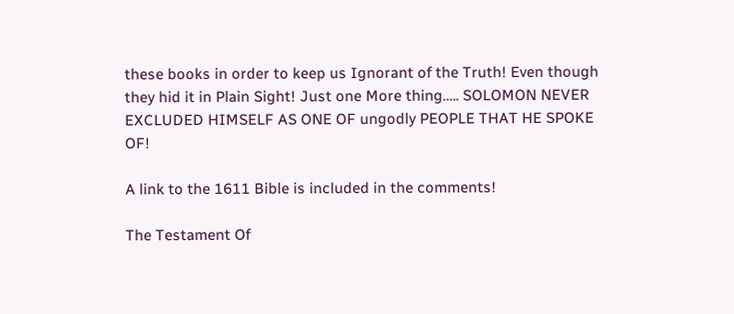these books in order to keep us Ignorant of the Truth! Even though they hid it in Plain Sight! Just one More thing….. SOLOMON NEVER EXCLUDED HIMSELF AS ONE OF ungodly PEOPLE THAT HE SPOKE OF!

A link to the 1611 Bible is included in the comments!

The Testament Of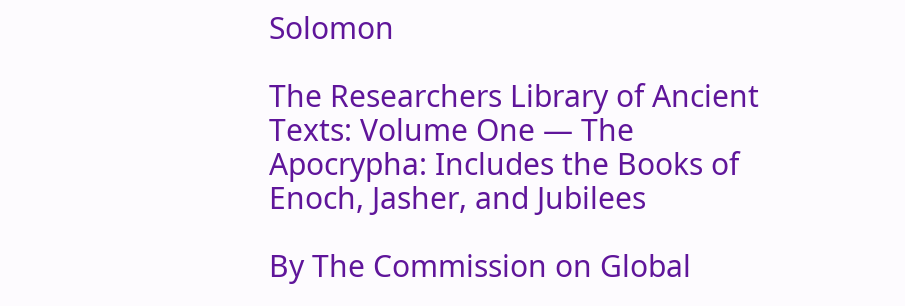Solomon

The Researchers Library of Ancient Texts: Volume One — The Apocrypha: Includes the Books of Enoch, Jasher, and Jubilees

By The Commission on Global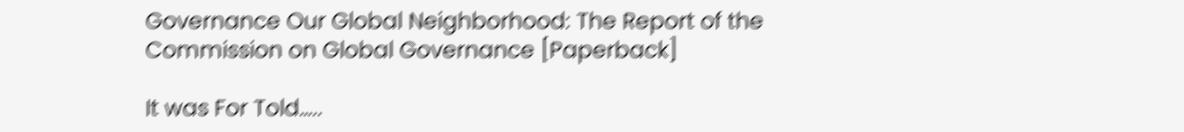Governance Our Global Neighborhood: The Report of the Commission on Global Governance [Paperback]

It was For Told…..